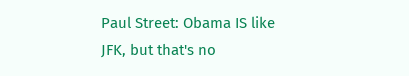Paul Street: Obama IS like JFK, but that's no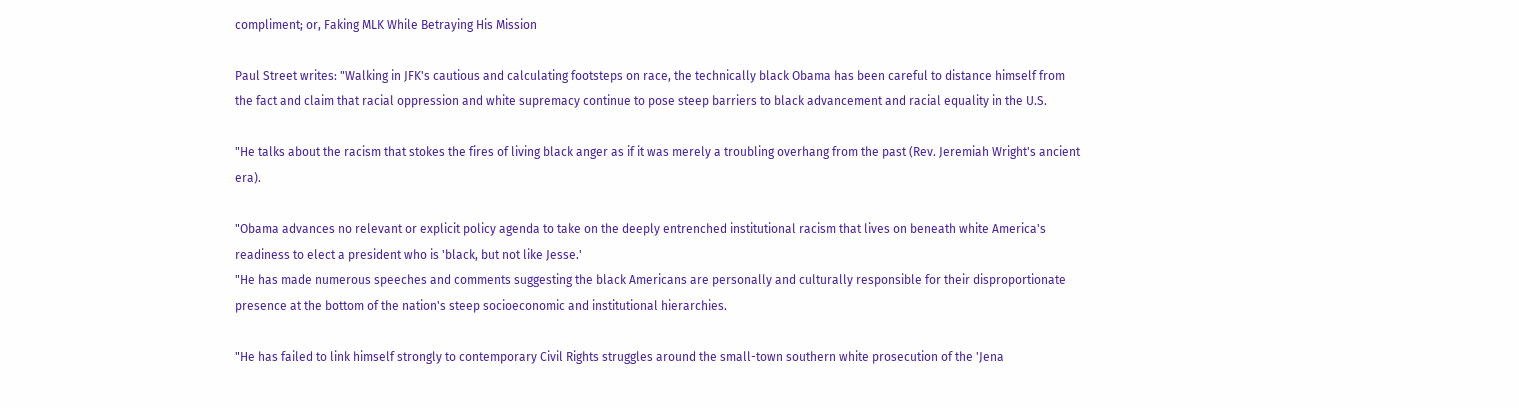compliment; or, Faking MLK While Betraying His Mission

Paul Street writes: "Walking in JFK's cautious and calculating footsteps on race, the technically black Obama has been careful to distance himself from the fact and claim that racial oppression and white supremacy continue to pose steep barriers to black advancement and racial equality in the U.S.

"He talks about the racism that stokes the fires of living black anger as if it was merely a troubling overhang from the past (Rev. Jeremiah Wright's ancient era).

"Obama advances no relevant or explicit policy agenda to take on the deeply entrenched institutional racism that lives on beneath white America's readiness to elect a president who is 'black, but not like Jesse.'
"He has made numerous speeches and comments suggesting the black Americans are personally and culturally responsible for their disproportionate presence at the bottom of the nation's steep socioeconomic and institutional hierarchies.

"He has failed to link himself strongly to contemporary Civil Rights struggles around the small-town southern white prosecution of the 'Jena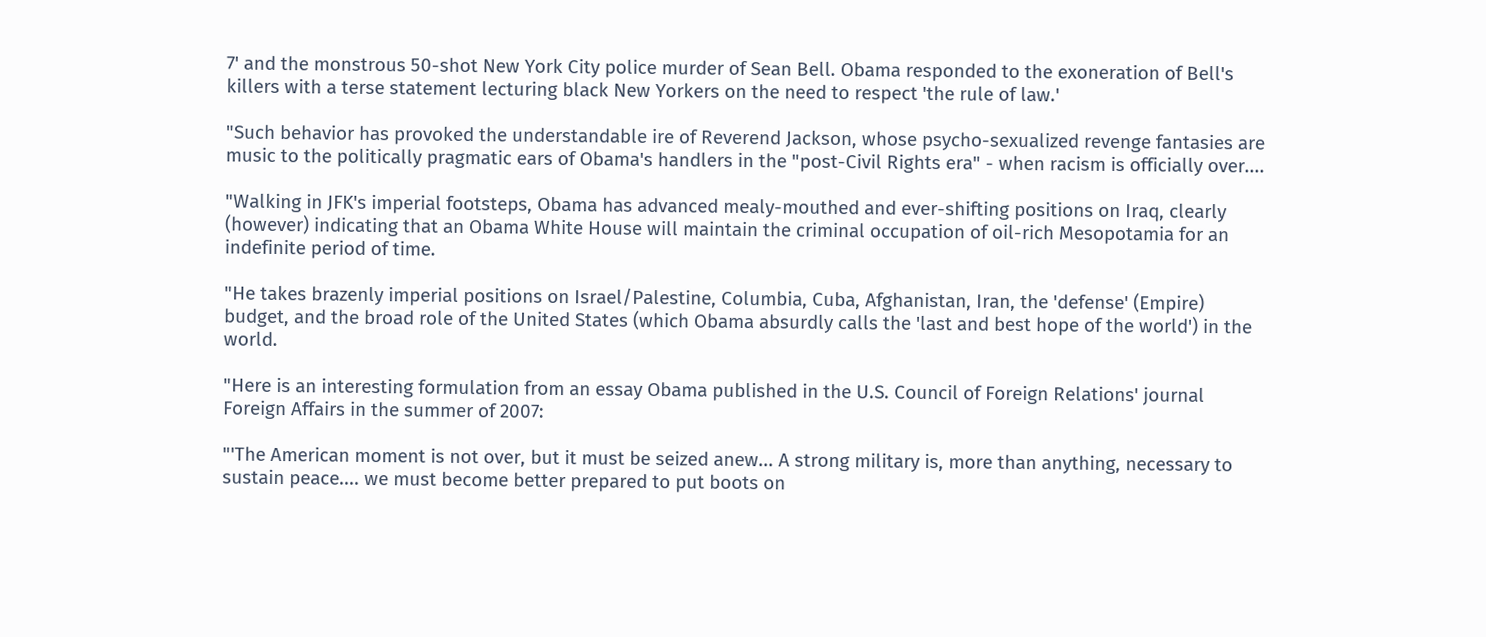7' and the monstrous 50-shot New York City police murder of Sean Bell. Obama responded to the exoneration of Bell's killers with a terse statement lecturing black New Yorkers on the need to respect 'the rule of law.'

"Such behavior has provoked the understandable ire of Reverend Jackson, whose psycho-sexualized revenge fantasies are music to the politically pragmatic ears of Obama's handlers in the "post-Civil Rights era" - when racism is officially over....

"Walking in JFK's imperial footsteps, Obama has advanced mealy-mouthed and ever-shifting positions on Iraq, clearly (however) indicating that an Obama White House will maintain the criminal occupation of oil-rich Mesopotamia for an indefinite period of time.

"He takes brazenly imperial positions on Israel/Palestine, Columbia, Cuba, Afghanistan, Iran, the 'defense' (Empire) budget, and the broad role of the United States (which Obama absurdly calls the 'last and best hope of the world') in the world.

"Here is an interesting formulation from an essay Obama published in the U.S. Council of Foreign Relations' journal Foreign Affairs in the summer of 2007:

"'The American moment is not over, but it must be seized anew... A strong military is, more than anything, necessary to sustain peace.... we must become better prepared to put boots on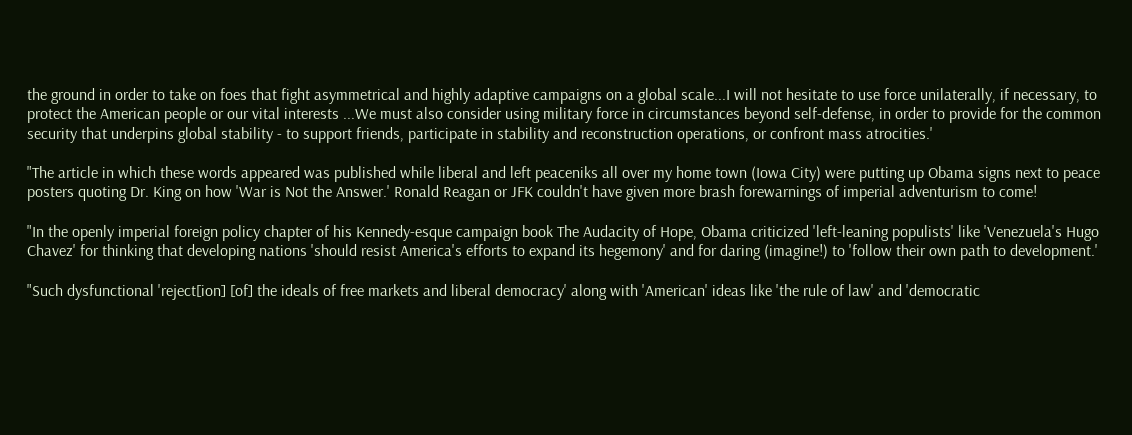the ground in order to take on foes that fight asymmetrical and highly adaptive campaigns on a global scale...I will not hesitate to use force unilaterally, if necessary, to protect the American people or our vital interests ...We must also consider using military force in circumstances beyond self-defense, in order to provide for the common security that underpins global stability - to support friends, participate in stability and reconstruction operations, or confront mass atrocities.'

"The article in which these words appeared was published while liberal and left peaceniks all over my home town (Iowa City) were putting up Obama signs next to peace posters quoting Dr. King on how 'War is Not the Answer.' Ronald Reagan or JFK couldn't have given more brash forewarnings of imperial adventurism to come!

"In the openly imperial foreign policy chapter of his Kennedy-esque campaign book The Audacity of Hope, Obama criticized 'left-leaning populists' like 'Venezuela's Hugo Chavez' for thinking that developing nations 'should resist America's efforts to expand its hegemony' and for daring (imagine!) to 'follow their own path to development.'

"Such dysfunctional 'reject[ion] [of] the ideals of free markets and liberal democracy' along with 'American' ideas like 'the rule of law' and 'democratic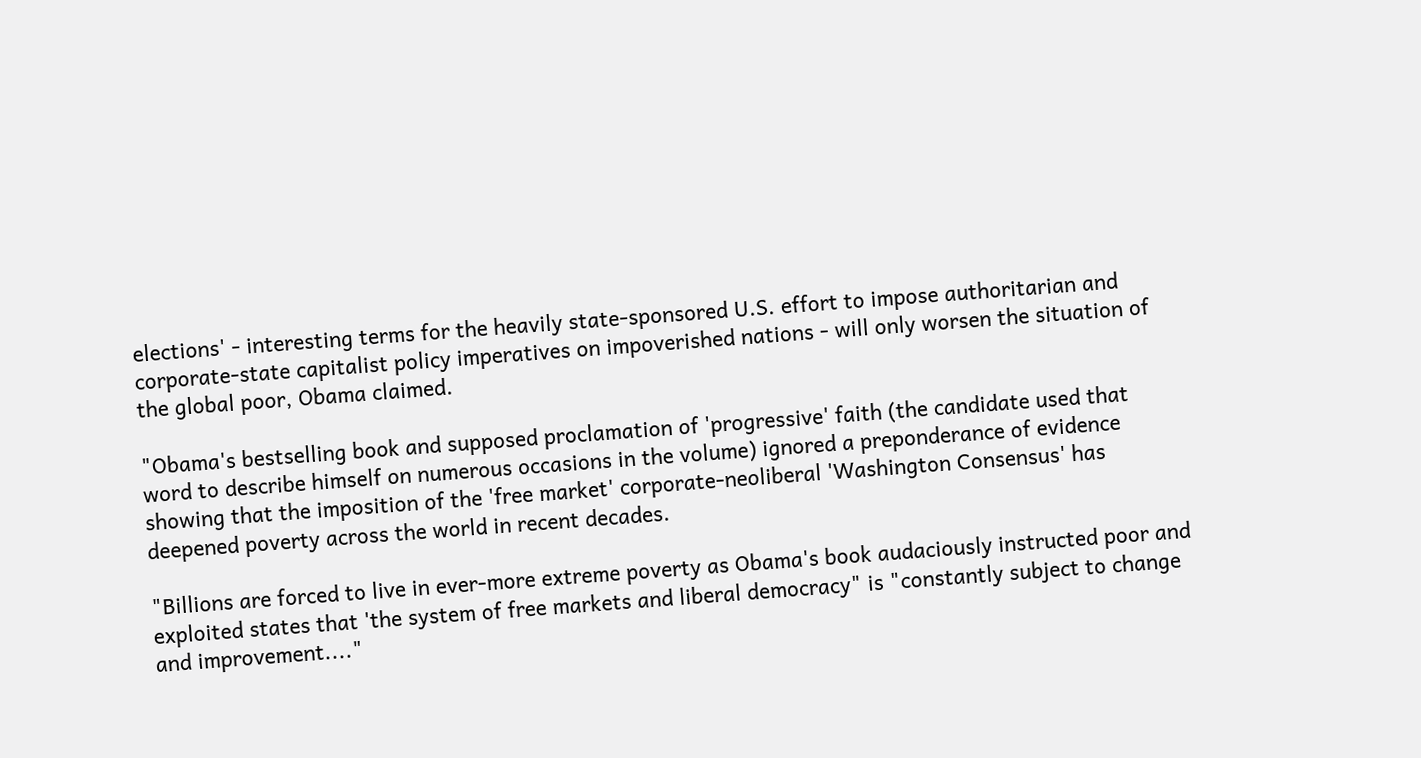elections' - interesting terms for the heavily state-sponsored U.S. effort to impose authoritarian and corporate-state capitalist policy imperatives on impoverished nations - will only worsen the situation of the global poor, Obama claimed.

"Obama's bestselling book and supposed proclamation of 'progressive' faith (the candidate used that word to describe himself on numerous occasions in the volume) ignored a preponderance of evidence showing that the imposition of the 'free market' corporate-neoliberal 'Washington Consensus' has deepened poverty across the world in recent decades.

"Billions are forced to live in ever-more extreme poverty as Obama's book audaciously instructed poor and exploited states that 'the system of free markets and liberal democracy" is "constantly subject to change and improvement...."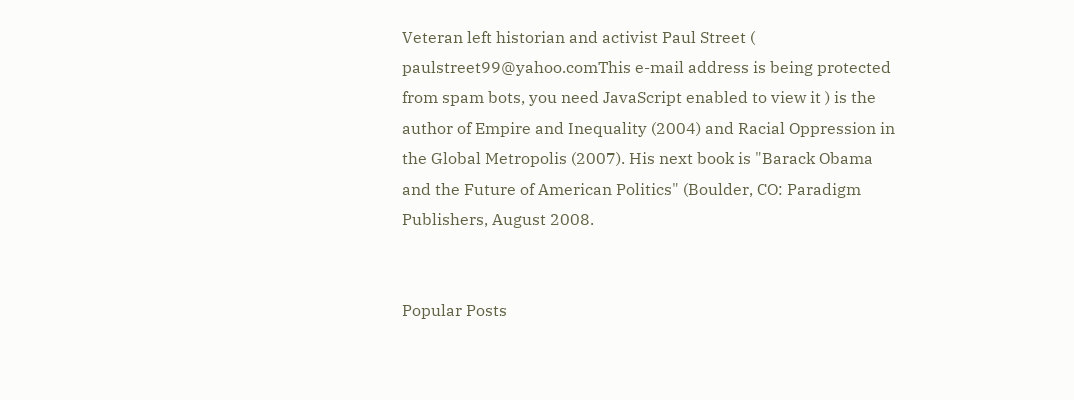Veteran left historian and activist Paul Street ( paulstreet99@yahoo.comThis e-mail address is being protected from spam bots, you need JavaScript enabled to view it ) is the author of Empire and Inequality (2004) and Racial Oppression in the Global Metropolis (2007). His next book is "Barack Obama and the Future of American Politics" (Boulder, CO: Paradigm Publishers, August 2008.


Popular Posts